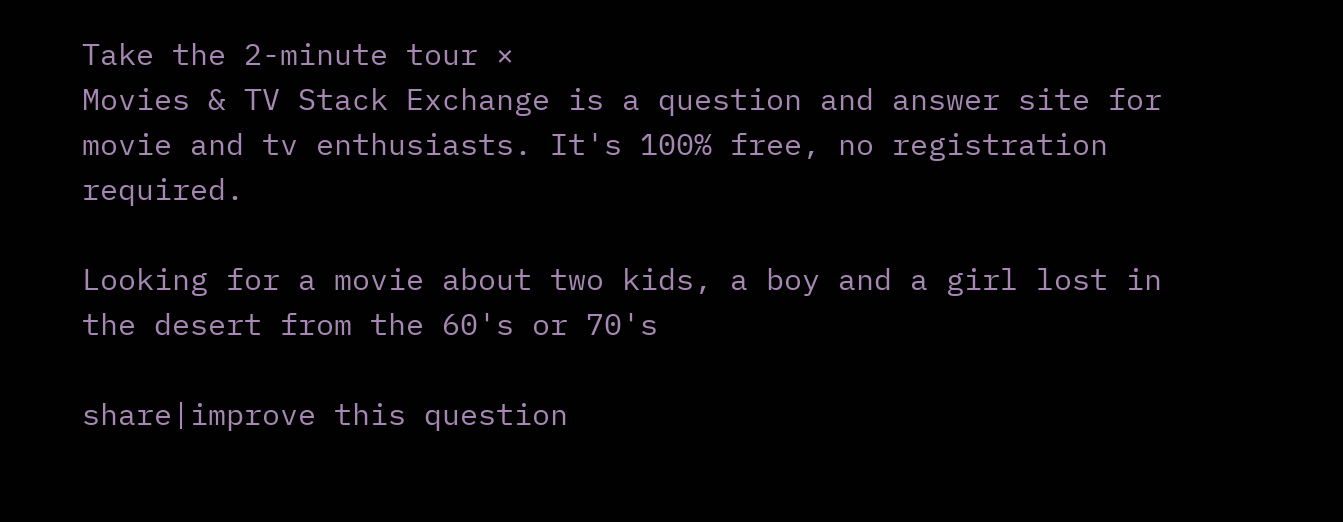Take the 2-minute tour ×
Movies & TV Stack Exchange is a question and answer site for movie and tv enthusiasts. It's 100% free, no registration required.

Looking for a movie about two kids, a boy and a girl lost in the desert from the 60's or 70's

share|improve this question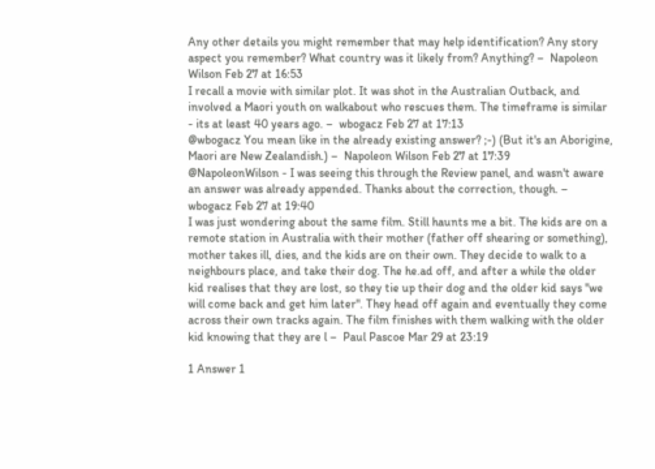Any other details you might remember that may help identification? Any story aspect you remember? What country was it likely from? Anything? –  Napoleon Wilson Feb 27 at 16:53
I recall a movie with similar plot. It was shot in the Australian Outback, and involved a Maori youth on walkabout who rescues them. The timeframe is similar - its at least 40 years ago. –  wbogacz Feb 27 at 17:13
@wbogacz You mean like in the already existing answer? ;-) (But it's an Aborigine, Maori are New Zealandish.) –  Napoleon Wilson Feb 27 at 17:39
@NapoleonWilson - I was seeing this through the Review panel, and wasn't aware an answer was already appended. Thanks about the correction, though. –  wbogacz Feb 27 at 19:40
I was just wondering about the same film. Still haunts me a bit. The kids are on a remote station in Australia with their mother (father off shearing or something), mother takes ill, dies, and the kids are on their own. They decide to walk to a neighbours place, and take their dog. The he.ad off, and after a while the older kid realises that they are lost, so they tie up their dog and the older kid says "we will come back and get him later". They head off again and eventually they come across their own tracks again. The film finishes with them walking with the older kid knowing that they are l –  Paul Pascoe Mar 29 at 23:19

1 Answer 1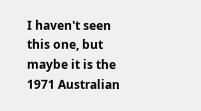I haven't seen this one, but maybe it is the 1971 Australian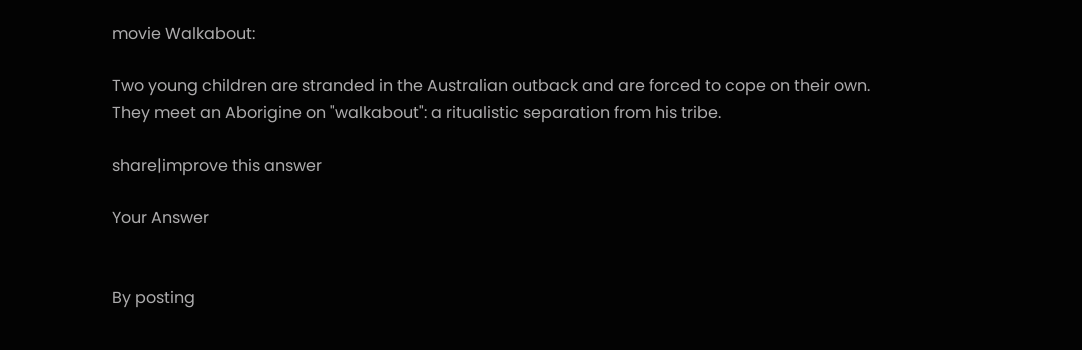movie Walkabout:

Two young children are stranded in the Australian outback and are forced to cope on their own. They meet an Aborigine on "walkabout": a ritualistic separation from his tribe.

share|improve this answer

Your Answer


By posting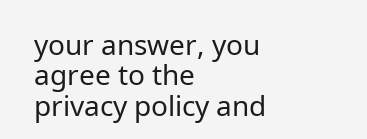your answer, you agree to the privacy policy and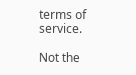terms of service.

Not the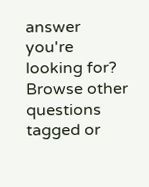answer you're looking for? Browse other questions tagged or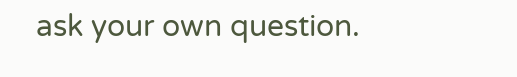ask your own question.